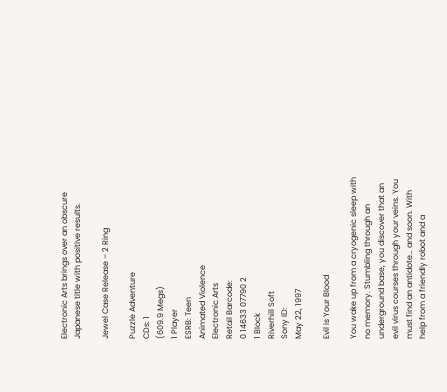Electronic Arts brings over an obscure Japanese title with positive results.

Jewel Case Release – 2 Ring

Puzzle Adventure
CDs: 1
(609.9 Megs)
1 Player
ESRB: Teen
Animated Violence
Electronic Arts
Retail Barcode:
0 14633 07790 2
1 Block
Riverhill Soft
Sony ID:
May 22, 1997

Evil is Your Blood

You wake up from a cryogenic sleep with no memory. Stumbling through an underground base, you discover that an evil virus courses through your veins. You must find an antidote… and soon. With help from a friendly robot and a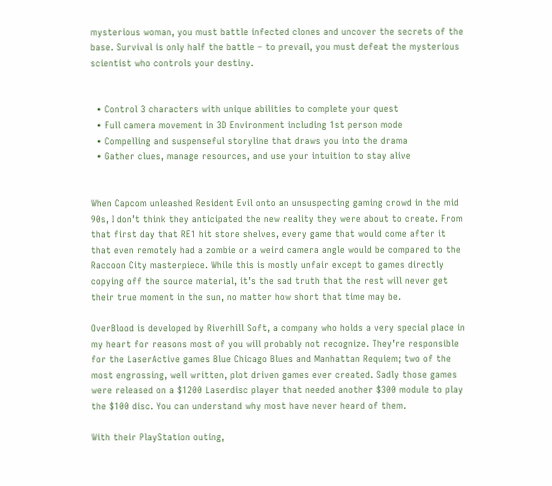mysterious woman, you must battle infected clones and uncover the secrets of the base. Survival is only half the battle – to prevail, you must defeat the mysterious scientist who controls your destiny.


  • Control 3 characters with unique abilities to complete your quest
  • Full camera movement in 3D Environment including 1st person mode
  • Compelling and suspenseful storyline that draws you into the drama
  • Gather clues, manage resources, and use your intuition to stay alive


When Capcom unleashed Resident Evil onto an unsuspecting gaming crowd in the mid 90s, I don’t think they anticipated the new reality they were about to create. From that first day that RE1 hit store shelves, every game that would come after it that even remotely had a zombie or a weird camera angle would be compared to the Raccoon City masterpiece. While this is mostly unfair except to games directly copying off the source material, it’s the sad truth that the rest will never get their true moment in the sun, no matter how short that time may be.

OverBlood is developed by Riverhill Soft, a company who holds a very special place in my heart for reasons most of you will probably not recognize. They’re responsible for the LaserActive games Blue Chicago Blues and Manhattan Requiem; two of the most engrossing, well written, plot driven games ever created. Sadly those games were released on a $1200 Laserdisc player that needed another $300 module to play the $100 disc. You can understand why most have never heard of them.

With their PlayStation outing,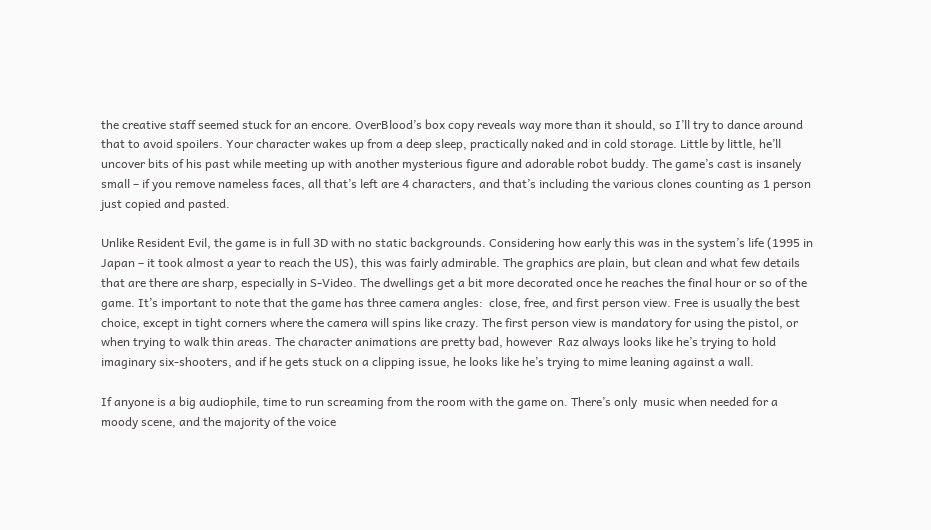the creative staff seemed stuck for an encore. OverBlood’s box copy reveals way more than it should, so I’ll try to dance around that to avoid spoilers. Your character wakes up from a deep sleep, practically naked and in cold storage. Little by little, he’ll uncover bits of his past while meeting up with another mysterious figure and adorable robot buddy. The game’s cast is insanely small – if you remove nameless faces, all that’s left are 4 characters, and that’s including the various clones counting as 1 person just copied and pasted.

Unlike Resident Evil, the game is in full 3D with no static backgrounds. Considering how early this was in the system’s life (1995 in Japan – it took almost a year to reach the US), this was fairly admirable. The graphics are plain, but clean and what few details that are there are sharp, especially in S-Video. The dwellings get a bit more decorated once he reaches the final hour or so of the game. It’s important to note that the game has three camera angles:  close, free, and first person view. Free is usually the best choice, except in tight corners where the camera will spins like crazy. The first person view is mandatory for using the pistol, or when trying to walk thin areas. The character animations are pretty bad, however  Raz always looks like he’s trying to hold imaginary six-shooters, and if he gets stuck on a clipping issue, he looks like he’s trying to mime leaning against a wall.

If anyone is a big audiophile, time to run screaming from the room with the game on. There’s only  music when needed for a moody scene, and the majority of the voice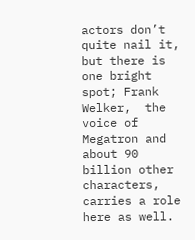actors don’t quite nail it, but there is one bright spot; Frank Welker,  the voice of Megatron and about 90 billion other characters, carries a role here as well.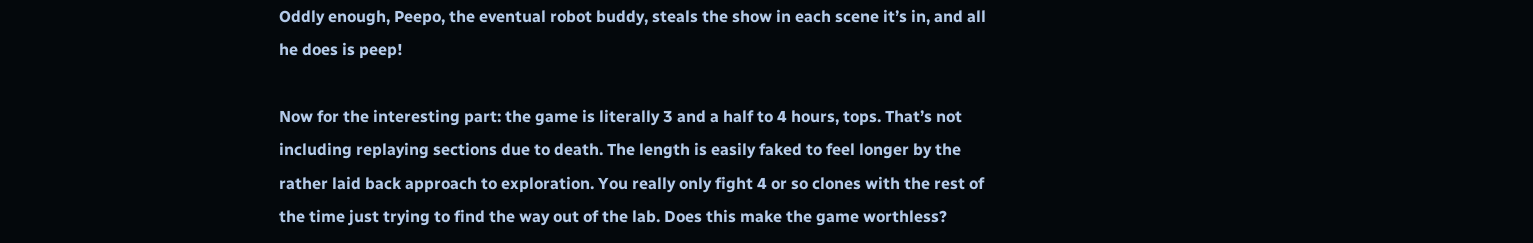Oddly enough, Peepo, the eventual robot buddy, steals the show in each scene it’s in, and all he does is peep!

Now for the interesting part: the game is literally 3 and a half to 4 hours, tops. That’s not including replaying sections due to death. The length is easily faked to feel longer by the rather laid back approach to exploration. You really only fight 4 or so clones with the rest of the time just trying to find the way out of the lab. Does this make the game worthless?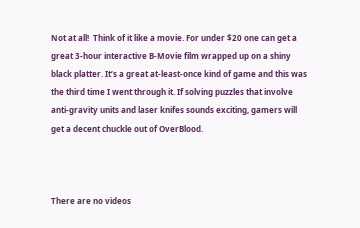Not at all!  Think of it like a movie. For under $20 one can get a great 3-hour interactive B-Movie film wrapped up on a shiny black platter. It’s a great at-least-once kind of game and this was the third time I went through it. If solving puzzles that involve anti-gravity units and laser knifes sounds exciting, gamers will get a decent chuckle out of OverBlood.



There are no videos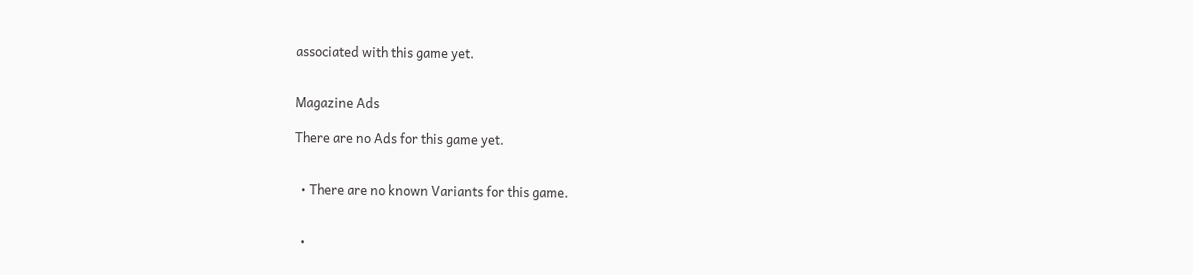associated with this game yet.


Magazine Ads

There are no Ads for this game yet.


  • There are no known Variants for this game.


  •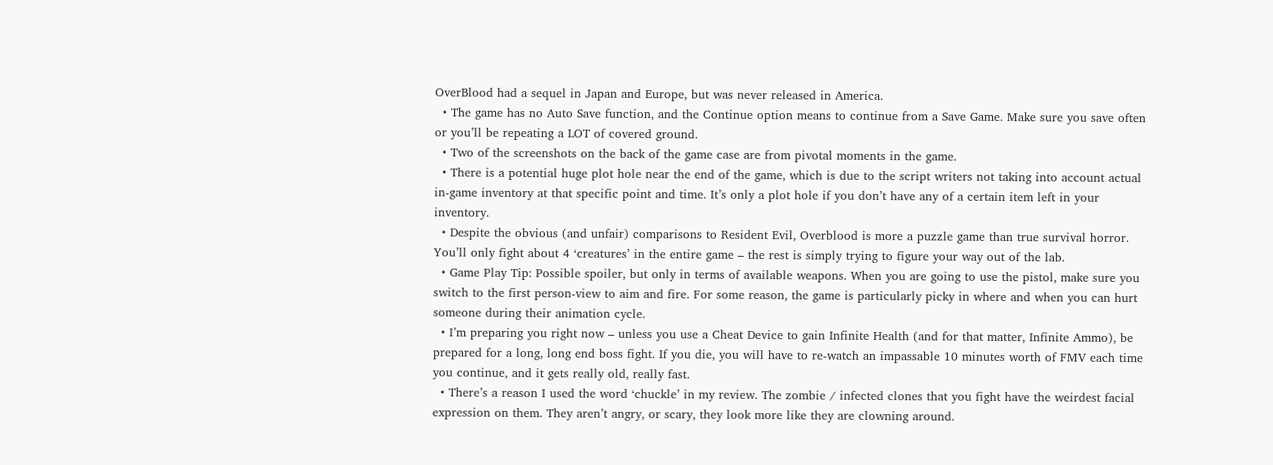OverBlood had a sequel in Japan and Europe, but was never released in America.
  • The game has no Auto Save function, and the Continue option means to continue from a Save Game. Make sure you save often or you’ll be repeating a LOT of covered ground.
  • Two of the screenshots on the back of the game case are from pivotal moments in the game.
  • There is a potential huge plot hole near the end of the game, which is due to the script writers not taking into account actual in-game inventory at that specific point and time. It’s only a plot hole if you don’t have any of a certain item left in your inventory.
  • Despite the obvious (and unfair) comparisons to Resident Evil, Overblood is more a puzzle game than true survival horror. You’ll only fight about 4 ‘creatures’ in the entire game – the rest is simply trying to figure your way out of the lab.
  • Game Play Tip: Possible spoiler, but only in terms of available weapons. When you are going to use the pistol, make sure you switch to the first person-view to aim and fire. For some reason, the game is particularly picky in where and when you can hurt someone during their animation cycle.
  • I’m preparing you right now – unless you use a Cheat Device to gain Infinite Health (and for that matter, Infinite Ammo), be prepared for a long, long end boss fight. If you die, you will have to re-watch an impassable 10 minutes worth of FMV each time you continue, and it gets really old, really fast.
  • There’s a reason I used the word ‘chuckle’ in my review. The zombie / infected clones that you fight have the weirdest facial expression on them. They aren’t angry, or scary, they look more like they are clowning around.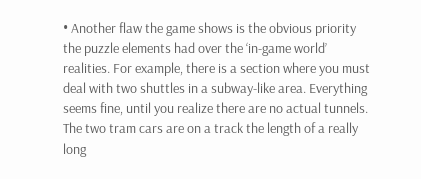• Another flaw the game shows is the obvious priority the puzzle elements had over the ‘in-game world’ realities. For example, there is a section where you must deal with two shuttles in a subway-like area. Everything seems fine, until you realize there are no actual tunnels. The two tram cars are on a track the length of a really long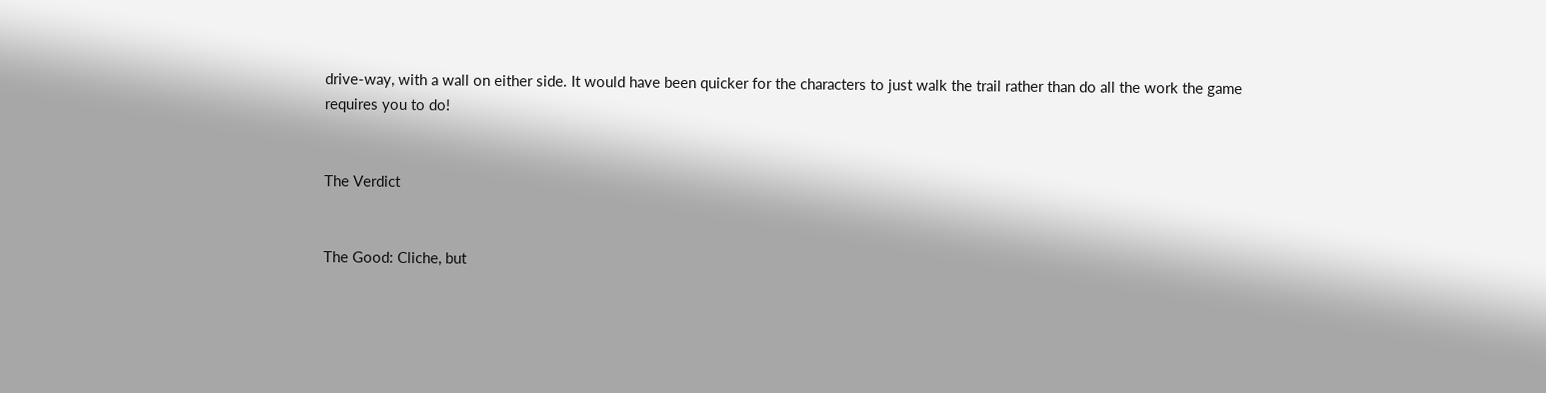drive-way, with a wall on either side. It would have been quicker for the characters to just walk the trail rather than do all the work the game requires you to do!


The Verdict


The Good: Cliche, but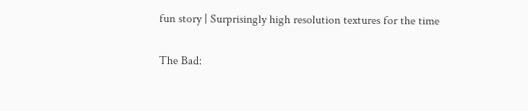fun story | Surprisingly high resolution textures for the time

The Bad: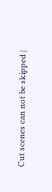Cut scenes can not be skipped |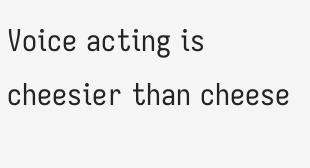Voice acting is cheesier than cheese